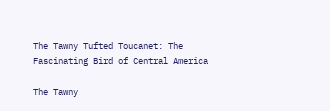The Tawny Tufted Toucanet: The Fascinating Bird of Central America

The Tawny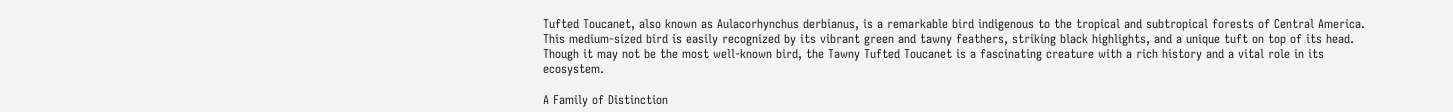Tufted Toucanet, also known as Aulacorhynchus derbianus, is a remarkable bird indigenous to the tropical and subtropical forests of Central America. This medium-sized bird is easily recognized by its vibrant green and tawny feathers, striking black highlights, and a unique tuft on top of its head. Though it may not be the most well-known bird, the Tawny Tufted Toucanet is a fascinating creature with a rich history and a vital role in its ecosystem.

A Family of Distinction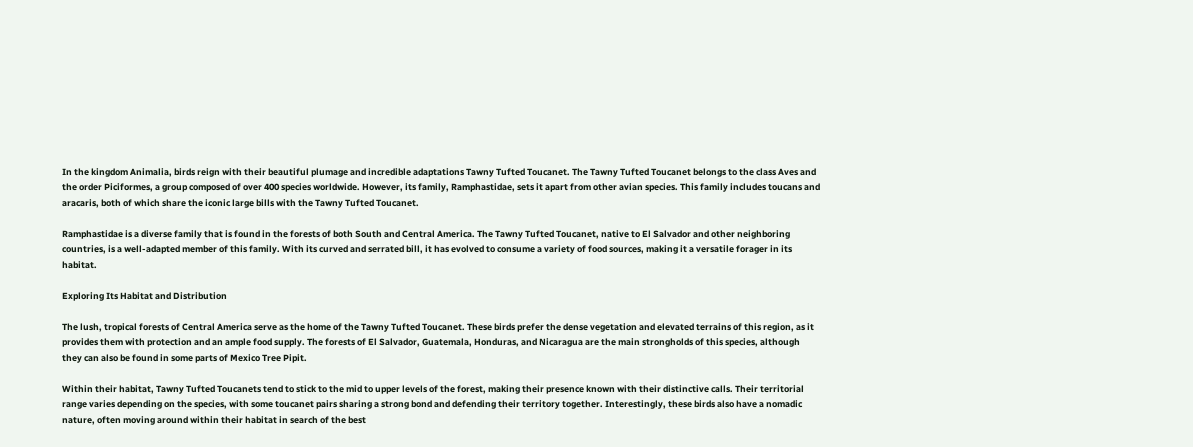In the kingdom Animalia, birds reign with their beautiful plumage and incredible adaptations Tawny Tufted Toucanet. The Tawny Tufted Toucanet belongs to the class Aves and the order Piciformes, a group composed of over 400 species worldwide. However, its family, Ramphastidae, sets it apart from other avian species. This family includes toucans and aracaris, both of which share the iconic large bills with the Tawny Tufted Toucanet.

Ramphastidae is a diverse family that is found in the forests of both South and Central America. The Tawny Tufted Toucanet, native to El Salvador and other neighboring countries, is a well-adapted member of this family. With its curved and serrated bill, it has evolved to consume a variety of food sources, making it a versatile forager in its habitat.

Exploring Its Habitat and Distribution

The lush, tropical forests of Central America serve as the home of the Tawny Tufted Toucanet. These birds prefer the dense vegetation and elevated terrains of this region, as it provides them with protection and an ample food supply. The forests of El Salvador, Guatemala, Honduras, and Nicaragua are the main strongholds of this species, although they can also be found in some parts of Mexico Tree Pipit.

Within their habitat, Tawny Tufted Toucanets tend to stick to the mid to upper levels of the forest, making their presence known with their distinctive calls. Their territorial range varies depending on the species, with some toucanet pairs sharing a strong bond and defending their territory together. Interestingly, these birds also have a nomadic nature, often moving around within their habitat in search of the best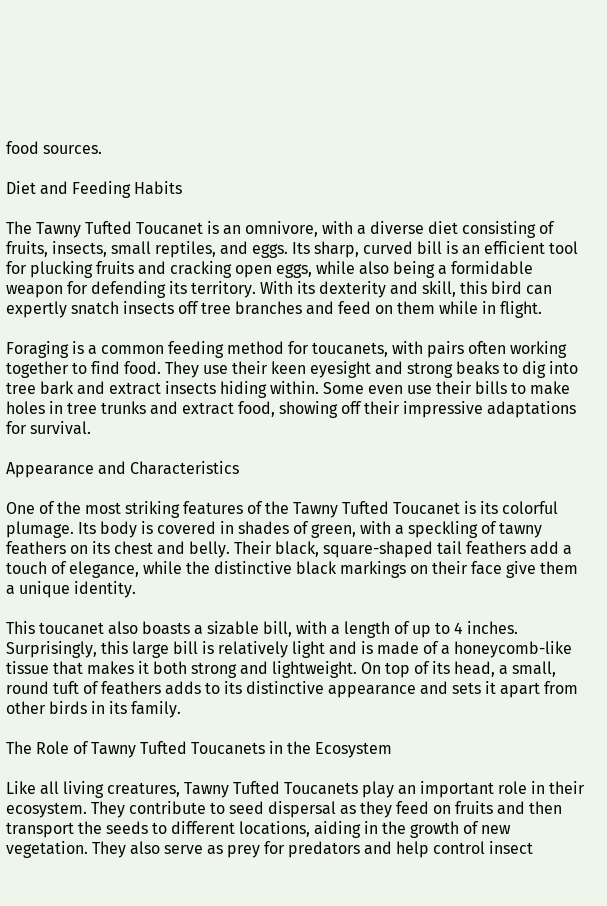food sources.

Diet and Feeding Habits

The Tawny Tufted Toucanet is an omnivore, with a diverse diet consisting of fruits, insects, small reptiles, and eggs. Its sharp, curved bill is an efficient tool for plucking fruits and cracking open eggs, while also being a formidable weapon for defending its territory. With its dexterity and skill, this bird can expertly snatch insects off tree branches and feed on them while in flight.

Foraging is a common feeding method for toucanets, with pairs often working together to find food. They use their keen eyesight and strong beaks to dig into tree bark and extract insects hiding within. Some even use their bills to make holes in tree trunks and extract food, showing off their impressive adaptations for survival.

Appearance and Characteristics

One of the most striking features of the Tawny Tufted Toucanet is its colorful plumage. Its body is covered in shades of green, with a speckling of tawny feathers on its chest and belly. Their black, square-shaped tail feathers add a touch of elegance, while the distinctive black markings on their face give them a unique identity.

This toucanet also boasts a sizable bill, with a length of up to 4 inches. Surprisingly, this large bill is relatively light and is made of a honeycomb-like tissue that makes it both strong and lightweight. On top of its head, a small, round tuft of feathers adds to its distinctive appearance and sets it apart from other birds in its family.

The Role of Tawny Tufted Toucanets in the Ecosystem

Like all living creatures, Tawny Tufted Toucanets play an important role in their ecosystem. They contribute to seed dispersal as they feed on fruits and then transport the seeds to different locations, aiding in the growth of new vegetation. They also serve as prey for predators and help control insect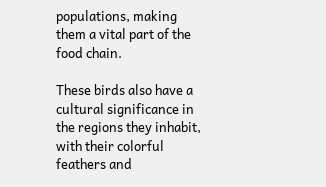populations, making them a vital part of the food chain.

These birds also have a cultural significance in the regions they inhabit, with their colorful feathers and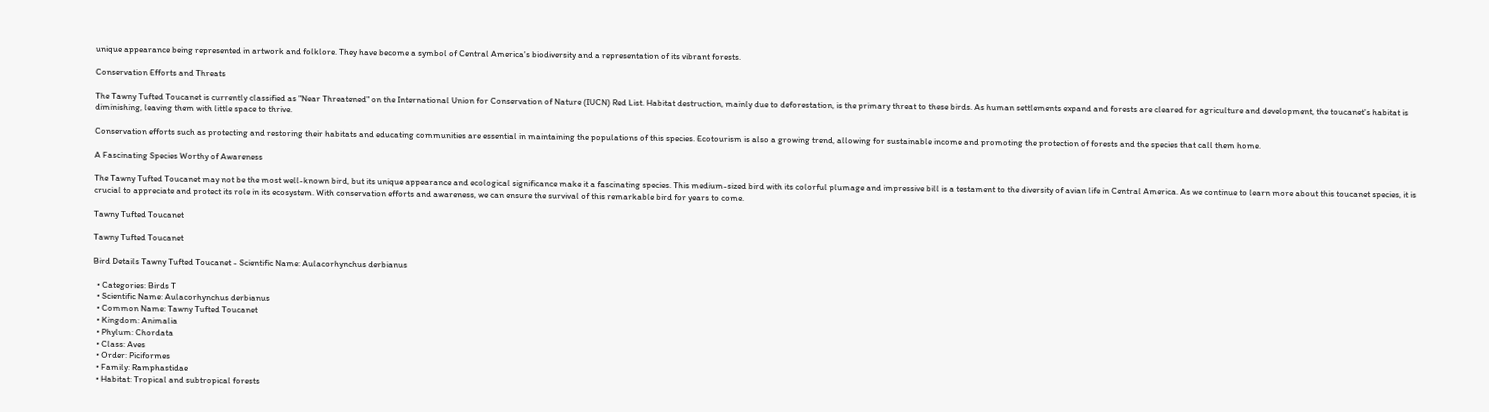unique appearance being represented in artwork and folklore. They have become a symbol of Central America's biodiversity and a representation of its vibrant forests.

Conservation Efforts and Threats

The Tawny Tufted Toucanet is currently classified as "Near Threatened" on the International Union for Conservation of Nature (IUCN) Red List. Habitat destruction, mainly due to deforestation, is the primary threat to these birds. As human settlements expand and forests are cleared for agriculture and development, the toucanet's habitat is diminishing, leaving them with little space to thrive.

Conservation efforts such as protecting and restoring their habitats and educating communities are essential in maintaining the populations of this species. Ecotourism is also a growing trend, allowing for sustainable income and promoting the protection of forests and the species that call them home.

A Fascinating Species Worthy of Awareness

The Tawny Tufted Toucanet may not be the most well-known bird, but its unique appearance and ecological significance make it a fascinating species. This medium-sized bird with its colorful plumage and impressive bill is a testament to the diversity of avian life in Central America. As we continue to learn more about this toucanet species, it is crucial to appreciate and protect its role in its ecosystem. With conservation efforts and awareness, we can ensure the survival of this remarkable bird for years to come.

Tawny Tufted Toucanet

Tawny Tufted Toucanet

Bird Details Tawny Tufted Toucanet - Scientific Name: Aulacorhynchus derbianus

  • Categories: Birds T
  • Scientific Name: Aulacorhynchus derbianus
  • Common Name: Tawny Tufted Toucanet
  • Kingdom: Animalia
  • Phylum: Chordata
  • Class: Aves
  • Order: Piciformes
  • Family: Ramphastidae
  • Habitat: Tropical and subtropical forests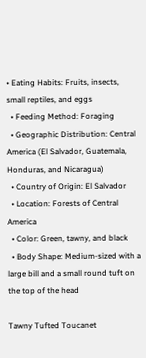• Eating Habits: Fruits, insects, small reptiles, and eggs
  • Feeding Method: Foraging
  • Geographic Distribution: Central America (El Salvador, Guatemala, Honduras, and Nicaragua)
  • Country of Origin: El Salvador
  • Location: Forests of Central America
  • Color: Green, tawny, and black
  • Body Shape: Medium-sized with a large bill and a small round tuft on the top of the head

Tawny Tufted Toucanet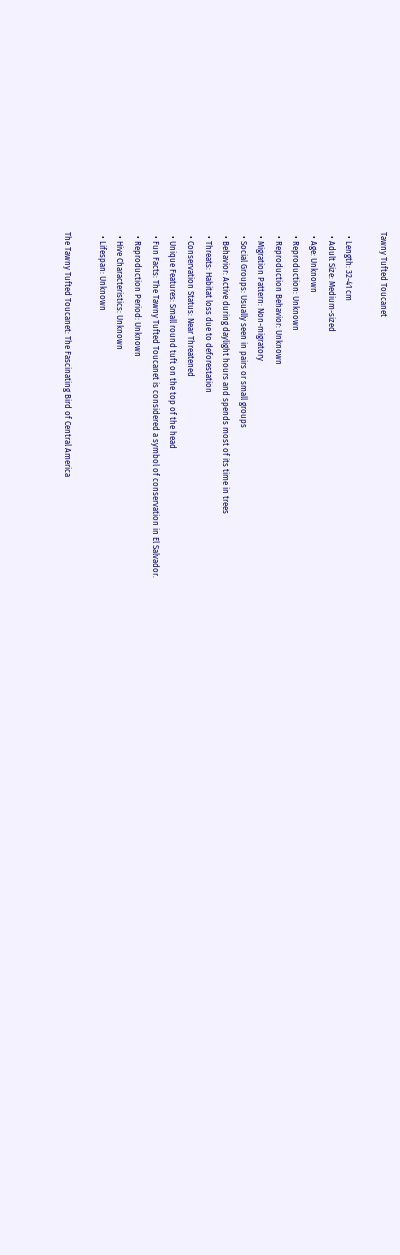Tawny Tufted Toucanet

  • Length: 32-41 cm
  • Adult Size: Medium-sized
  • Age: Unknown
  • Reproduction: Unknown
  • Reproduction Behavior: Unknown
  • Migration Pattern: Non-migratory
  • Social Groups: Usually seen in pairs or small groups
  • Behavior: Active during daylight hours and spends most of its time in trees
  • Threats: Habitat loss due to deforestation
  • Conservation Status: Near Threatened
  • Unique Features: Small round tuft on the top of the head
  • Fun Facts: The Tawny Tufted Toucanet is considered a symbol of conservation in El Salvador.
  • Reproduction Period: Unknown
  • Hive Characteristics: Unknown
  • Lifespan: Unknown

The Tawny Tufted Toucanet: The Fascinating Bird of Central America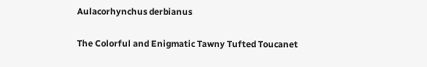Aulacorhynchus derbianus

The Colorful and Enigmatic Tawny Tufted Toucanet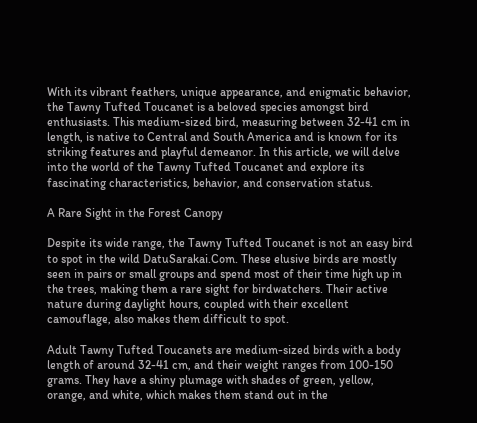With its vibrant feathers, unique appearance, and enigmatic behavior, the Tawny Tufted Toucanet is a beloved species amongst bird enthusiasts. This medium-sized bird, measuring between 32-41 cm in length, is native to Central and South America and is known for its striking features and playful demeanor. In this article, we will delve into the world of the Tawny Tufted Toucanet and explore its fascinating characteristics, behavior, and conservation status.

A Rare Sight in the Forest Canopy

Despite its wide range, the Tawny Tufted Toucanet is not an easy bird to spot in the wild DatuSarakai.Com. These elusive birds are mostly seen in pairs or small groups and spend most of their time high up in the trees, making them a rare sight for birdwatchers. Their active nature during daylight hours, coupled with their excellent camouflage, also makes them difficult to spot.

Adult Tawny Tufted Toucanets are medium-sized birds with a body length of around 32-41 cm, and their weight ranges from 100-150 grams. They have a shiny plumage with shades of green, yellow, orange, and white, which makes them stand out in the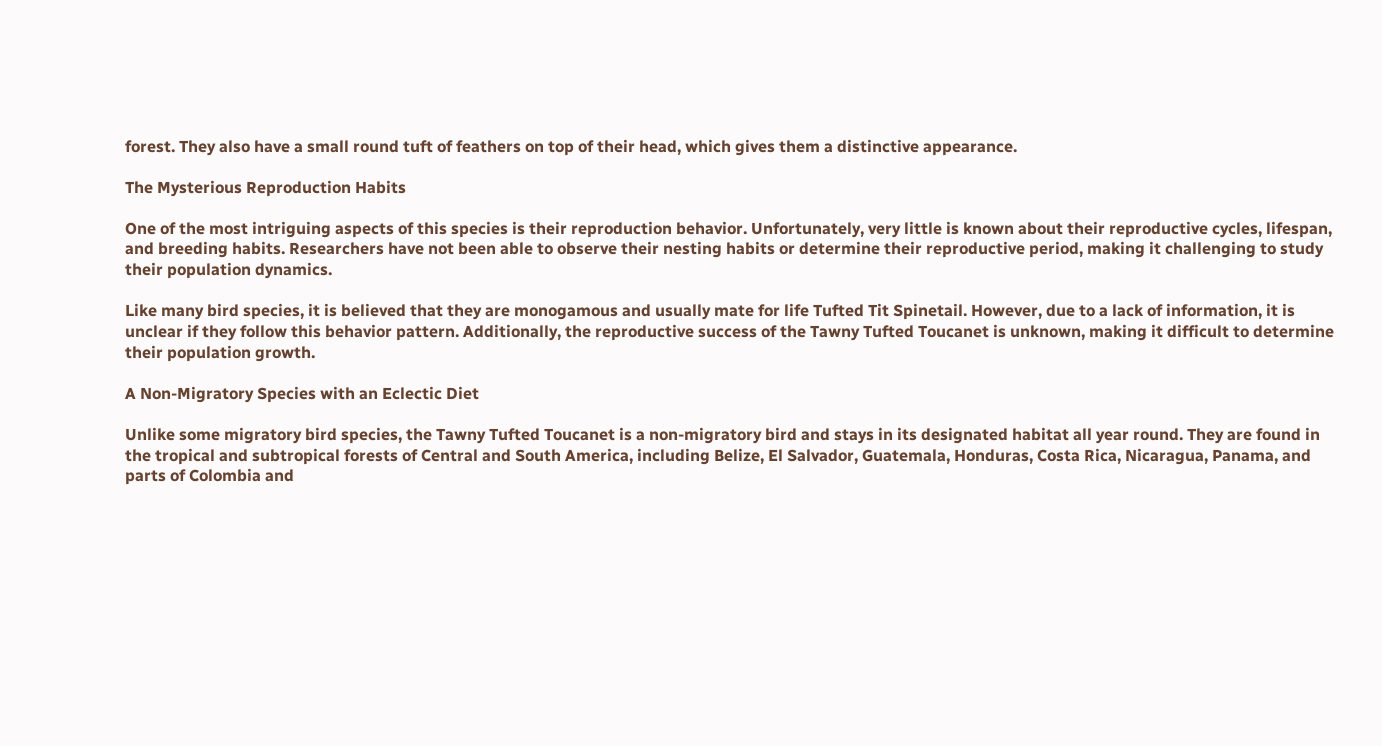forest. They also have a small round tuft of feathers on top of their head, which gives them a distinctive appearance.

The Mysterious Reproduction Habits

One of the most intriguing aspects of this species is their reproduction behavior. Unfortunately, very little is known about their reproductive cycles, lifespan, and breeding habits. Researchers have not been able to observe their nesting habits or determine their reproductive period, making it challenging to study their population dynamics.

Like many bird species, it is believed that they are monogamous and usually mate for life Tufted Tit Spinetail. However, due to a lack of information, it is unclear if they follow this behavior pattern. Additionally, the reproductive success of the Tawny Tufted Toucanet is unknown, making it difficult to determine their population growth.

A Non-Migratory Species with an Eclectic Diet

Unlike some migratory bird species, the Tawny Tufted Toucanet is a non-migratory bird and stays in its designated habitat all year round. They are found in the tropical and subtropical forests of Central and South America, including Belize, El Salvador, Guatemala, Honduras, Costa Rica, Nicaragua, Panama, and parts of Colombia and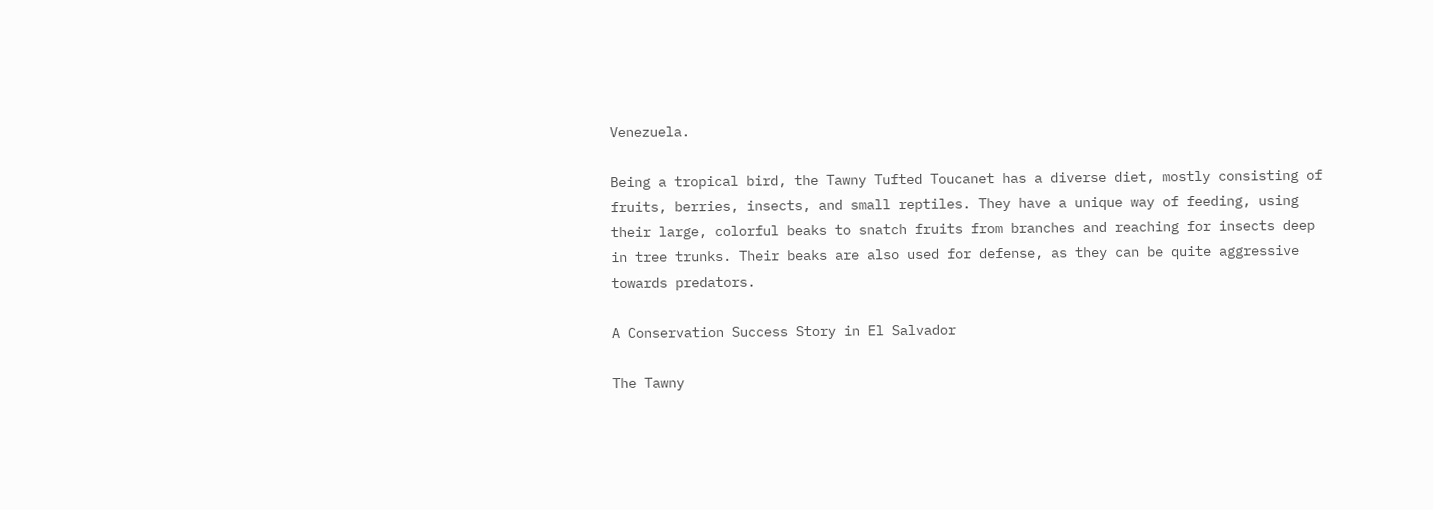Venezuela.

Being a tropical bird, the Tawny Tufted Toucanet has a diverse diet, mostly consisting of fruits, berries, insects, and small reptiles. They have a unique way of feeding, using their large, colorful beaks to snatch fruits from branches and reaching for insects deep in tree trunks. Their beaks are also used for defense, as they can be quite aggressive towards predators.

A Conservation Success Story in El Salvador

The Tawny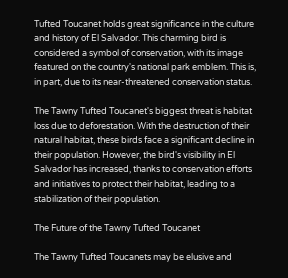Tufted Toucanet holds great significance in the culture and history of El Salvador. This charming bird is considered a symbol of conservation, with its image featured on the country's national park emblem. This is, in part, due to its near-threatened conservation status.

The Tawny Tufted Toucanet's biggest threat is habitat loss due to deforestation. With the destruction of their natural habitat, these birds face a significant decline in their population. However, the bird's visibility in El Salvador has increased, thanks to conservation efforts and initiatives to protect their habitat, leading to a stabilization of their population.

The Future of the Tawny Tufted Toucanet

The Tawny Tufted Toucanets may be elusive and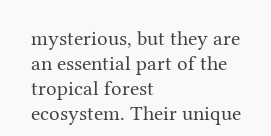mysterious, but they are an essential part of the tropical forest ecosystem. Their unique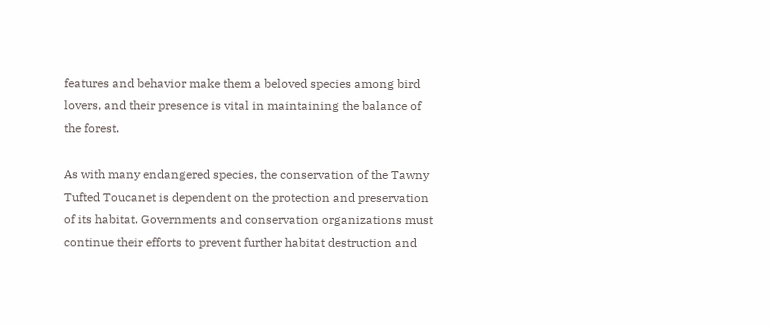features and behavior make them a beloved species among bird lovers, and their presence is vital in maintaining the balance of the forest.

As with many endangered species, the conservation of the Tawny Tufted Toucanet is dependent on the protection and preservation of its habitat. Governments and conservation organizations must continue their efforts to prevent further habitat destruction and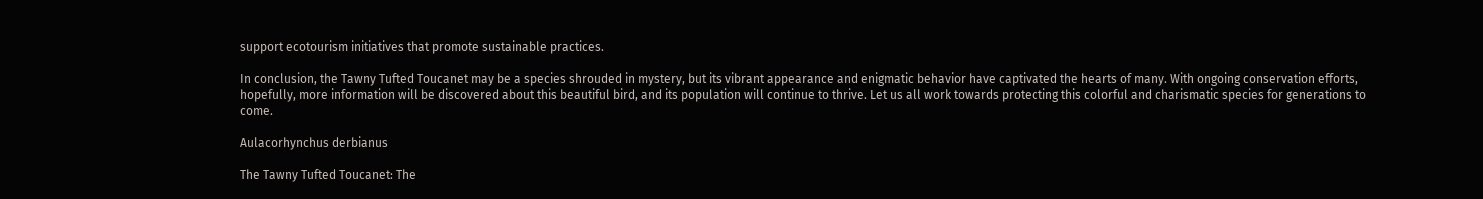support ecotourism initiatives that promote sustainable practices.

In conclusion, the Tawny Tufted Toucanet may be a species shrouded in mystery, but its vibrant appearance and enigmatic behavior have captivated the hearts of many. With ongoing conservation efforts, hopefully, more information will be discovered about this beautiful bird, and its population will continue to thrive. Let us all work towards protecting this colorful and charismatic species for generations to come.

Aulacorhynchus derbianus

The Tawny Tufted Toucanet: The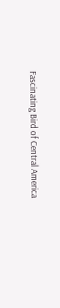Fascinating Bird of Central America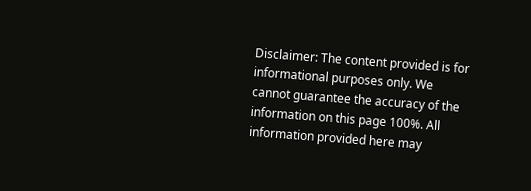Disclaimer: The content provided is for informational purposes only. We cannot guarantee the accuracy of the information on this page 100%. All information provided here may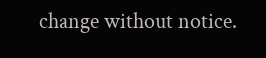change without notice.